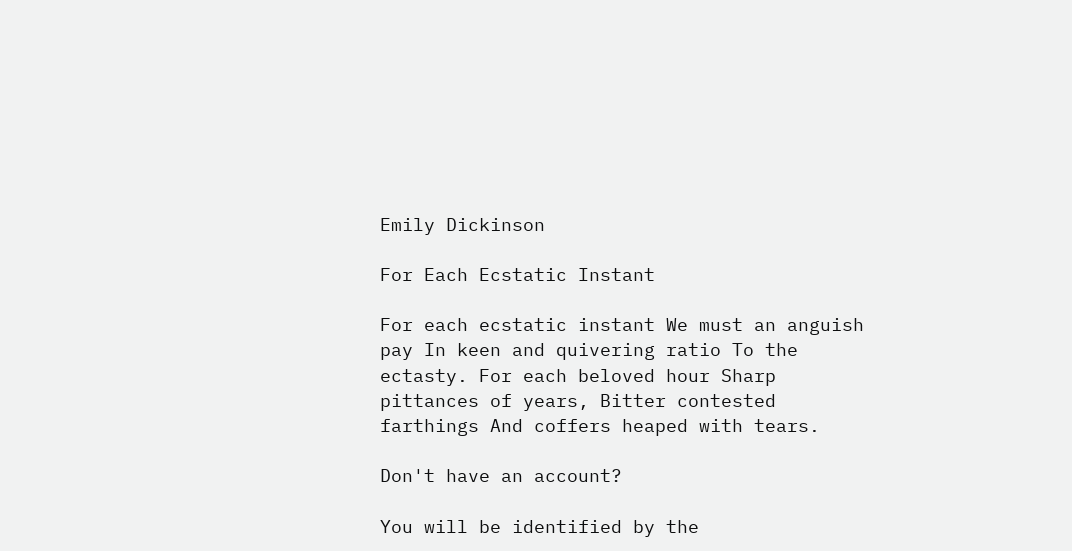Emily Dickinson

For Each Ecstatic Instant

For each ecstatic instant We must an anguish pay In keen and quivering ratio To the ectasty. For each beloved hour Sharp pittances of years, Bitter contested farthings And coffers heaped with tears.

Don't have an account?

You will be identified by the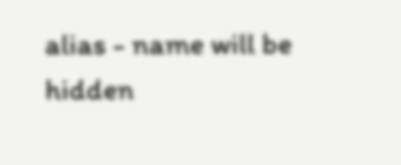alias - name will be hidden